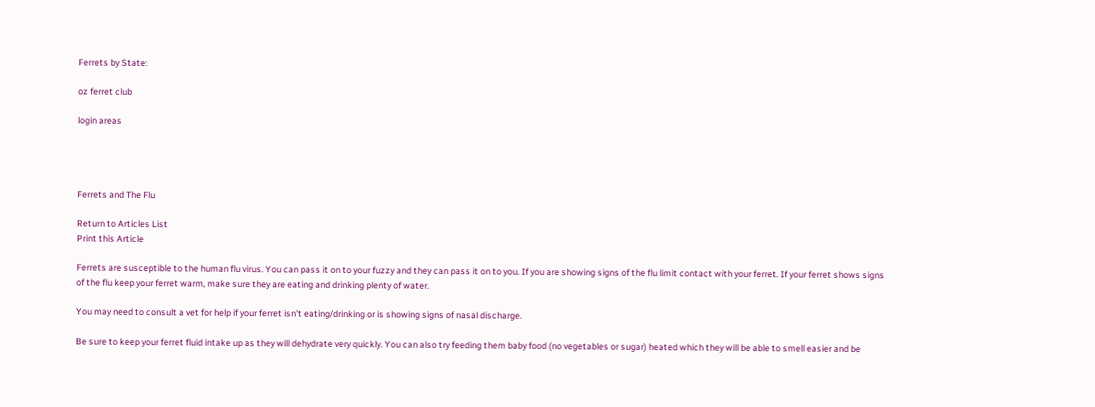Ferrets by State:

oz ferret club

login areas




Ferrets and The Flu

Return to Articles List
Print this Article

Ferrets are susceptible to the human flu virus. You can pass it on to your fuzzy and they can pass it on to you. If you are showing signs of the flu limit contact with your ferret. If your ferret shows signs of the flu keep your ferret warm, make sure they are eating and drinking plenty of water.

You may need to consult a vet for help if your ferret isn't eating/drinking or is showing signs of nasal discharge.

Be sure to keep your ferret fluid intake up as they will dehydrate very quickly. You can also try feeding them baby food (no vegetables or sugar) heated which they will be able to smell easier and be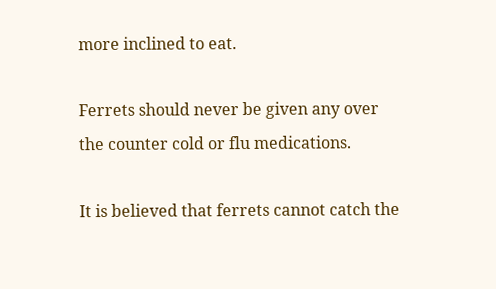more inclined to eat.

Ferrets should never be given any over the counter cold or flu medications.

It is believed that ferrets cannot catch the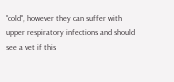"cold", however they can suffer with upper respiratory infections and should see a vet if this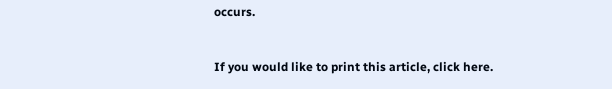occurs.


If you would like to print this article, click here.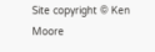Site copyright © Ken Moore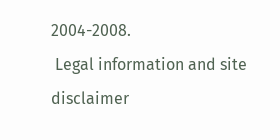2004-2008.
 Legal information and site disclaimer